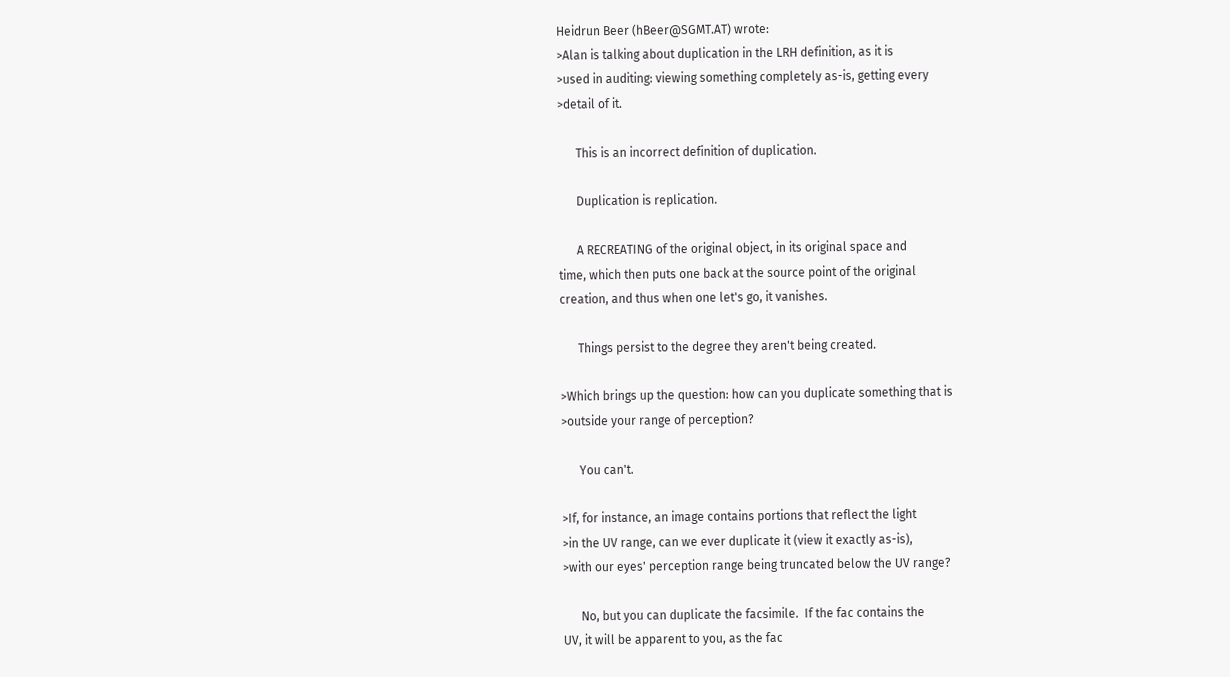Heidrun Beer (hBeer@SGMT.AT) wrote:
>Alan is talking about duplication in the LRH definition, as it is
>used in auditing: viewing something completely as-is, getting every
>detail of it.

      This is an incorrect definition of duplication.

      Duplication is replication.

      A RECREATING of the original object, in its original space and
time, which then puts one back at the source point of the original
creation, and thus when one let's go, it vanishes.

      Things persist to the degree they aren't being created.

>Which brings up the question: how can you duplicate something that is
>outside your range of perception?

      You can't.

>If, for instance, an image contains portions that reflect the light
>in the UV range, can we ever duplicate it (view it exactly as-is),
>with our eyes' perception range being truncated below the UV range?

      No, but you can duplicate the facsimile.  If the fac contains the
UV, it will be apparent to you, as the fac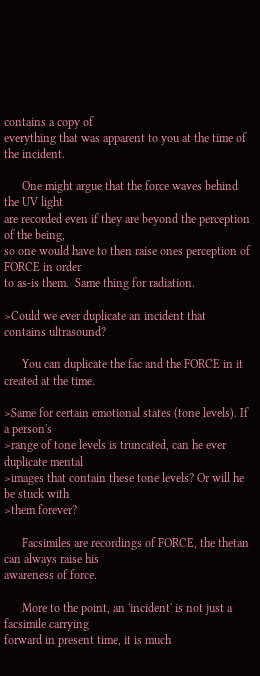contains a copy of
everything that was apparent to you at the time of the incident.

      One might argue that the force waves behind the UV light
are recorded even if they are beyond the perception of the being,
so one would have to then raise ones perception of FORCE in order
to as-is them.  Same thing for radiation.

>Could we ever duplicate an incident that contains ultrasound?

      You can duplicate the fac and the FORCE in it created at the time.

>Same for certain emotional states (tone levels). If a person's
>range of tone levels is truncated, can he ever duplicate mental
>images that contain these tone levels? Or will he be stuck with
>them forever?

      Facsimiles are recordings of FORCE, the thetan can always raise his
awareness of force.

      More to the point, an 'incident' is not just a facsimile carrying
forward in present time, it is much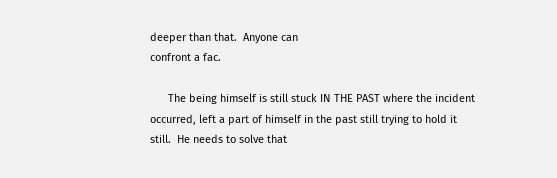deeper than that.  Anyone can
confront a fac.

      The being himself is still stuck IN THE PAST where the incident
occurred, left a part of himself in the past still trying to hold it
still.  He needs to solve that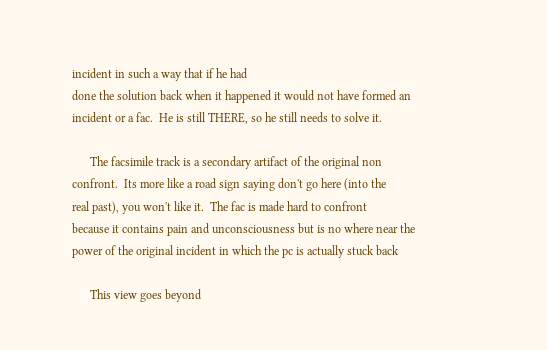incident in such a way that if he had
done the solution back when it happened it would not have formed an
incident or a fac.  He is still THERE, so he still needs to solve it.

      The facsimile track is a secondary artifact of the original non
confront.  Its more like a road sign saying don't go here (into the
real past), you won't like it.  The fac is made hard to confront
because it contains pain and unconsciousness but is no where near the
power of the original incident in which the pc is actually stuck back

      This view goes beyond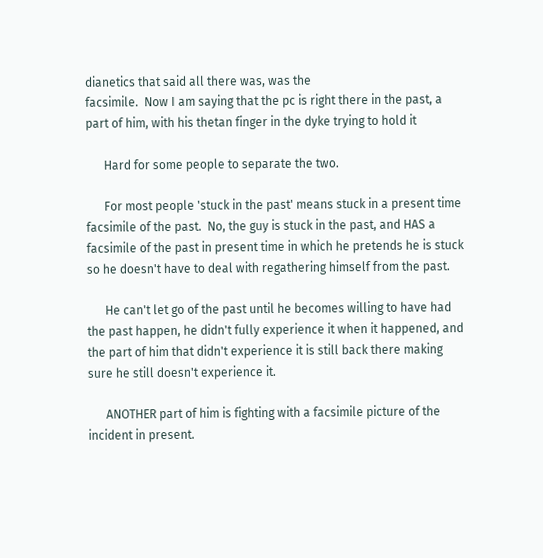dianetics that said all there was, was the
facsimile.  Now I am saying that the pc is right there in the past, a
part of him, with his thetan finger in the dyke trying to hold it

      Hard for some people to separate the two.

      For most people 'stuck in the past' means stuck in a present time
facsimile of the past.  No, the guy is stuck in the past, and HAS a
facsimile of the past in present time in which he pretends he is stuck
so he doesn't have to deal with regathering himself from the past.

      He can't let go of the past until he becomes willing to have had
the past happen, he didn't fully experience it when it happened, and
the part of him that didn't experience it is still back there making
sure he still doesn't experience it.

      ANOTHER part of him is fighting with a facsimile picture of the
incident in present.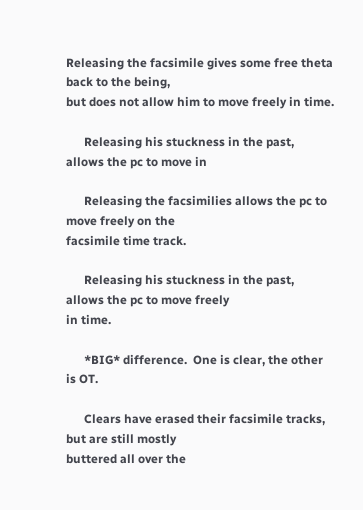Releasing the facsimile gives some free theta back to the being,
but does not allow him to move freely in time.

      Releasing his stuckness in the past, allows the pc to move in

      Releasing the facsimilies allows the pc to move freely on the
facsimile time track.

      Releasing his stuckness in the past, allows the pc to move freely
in time.

      *BIG* difference.  One is clear, the other is OT.

      Clears have erased their facsimile tracks, but are still mostly
buttered all over the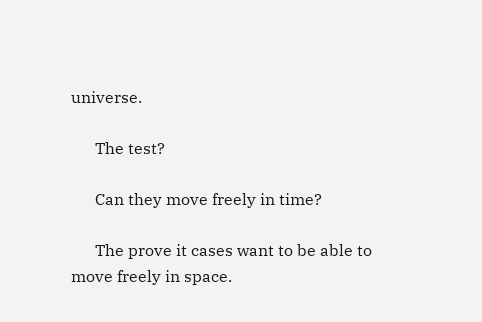universe.

      The test?

      Can they move freely in time?

      The prove it cases want to be able to move freely in space.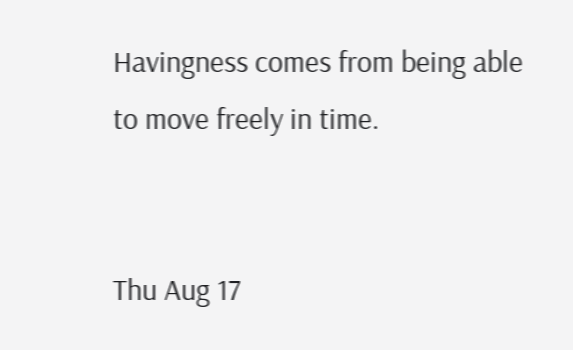Havingness comes from being able to move freely in time.


Thu Aug 17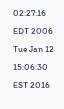02:27:16 EDT 2006
Tue Jan 12 15:06:30 EST 2016